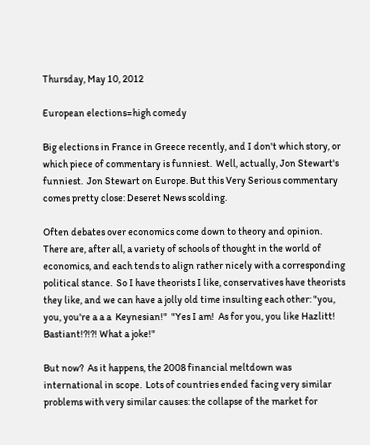Thursday, May 10, 2012

European elections=high comedy

Big elections in France in Greece recently, and I don't which story, or which piece of commentary is funniest.  Well, actually, Jon Stewart's funniest.  Jon Stewart on Europe. But this Very Serious commentary comes pretty close: Deseret News scolding.

Often debates over economics come down to theory and opinion. There are, after all, a variety of schools of thought in the world of economics, and each tends to align rather nicely with a corresponding political stance.  So I have theorists I like, conservatives have theorists they like, and we can have a jolly old time insulting each other: "you, you, you're a a a  Keynesian!"  "Yes I am!  As for you, you like Hazlitt!  Bastiant!?!?! What a joke!"

But now?  As it happens, the 2008 financial meltdown was international in scope.  Lots of countries ended facing very similar problems with very similar causes: the collapse of the market for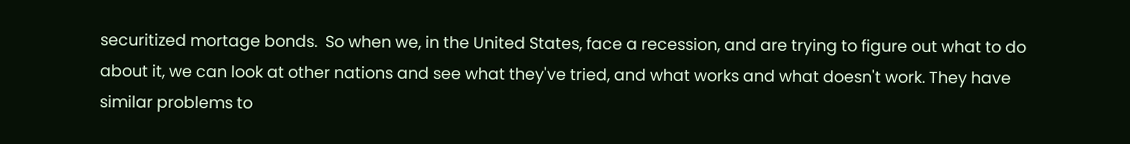securitized mortage bonds.  So when we, in the United States, face a recession, and are trying to figure out what to do about it, we can look at other nations and see what they've tried, and what works and what doesn't work. They have similar problems to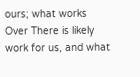ours; what works Over There is likely work for us, and what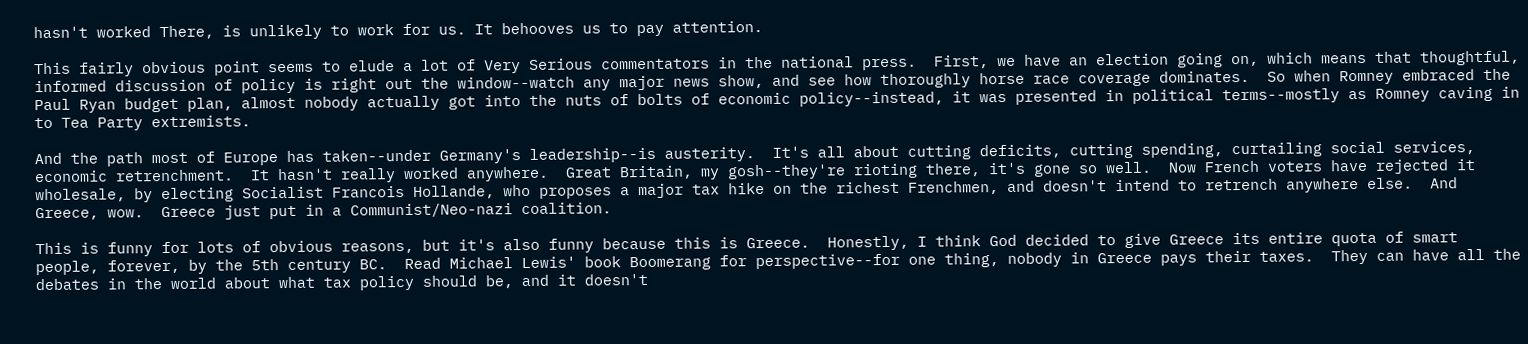hasn't worked There, is unlikely to work for us. It behooves us to pay attention.

This fairly obvious point seems to elude a lot of Very Serious commentators in the national press.  First, we have an election going on, which means that thoughtful, informed discussion of policy is right out the window--watch any major news show, and see how thoroughly horse race coverage dominates.  So when Romney embraced the Paul Ryan budget plan, almost nobody actually got into the nuts of bolts of economic policy--instead, it was presented in political terms--mostly as Romney caving in to Tea Party extremists.

And the path most of Europe has taken--under Germany's leadership--is austerity.  It's all about cutting deficits, cutting spending, curtailing social services, economic retrenchment.  It hasn't really worked anywhere.  Great Britain, my gosh--they're rioting there, it's gone so well.  Now French voters have rejected it wholesale, by electing Socialist Francois Hollande, who proposes a major tax hike on the richest Frenchmen, and doesn't intend to retrench anywhere else.  And Greece, wow.  Greece just put in a Communist/Neo-nazi coalition.

This is funny for lots of obvious reasons, but it's also funny because this is Greece.  Honestly, I think God decided to give Greece its entire quota of smart people, forever, by the 5th century BC.  Read Michael Lewis' book Boomerang for perspective--for one thing, nobody in Greece pays their taxes.  They can have all the debates in the world about what tax policy should be, and it doesn't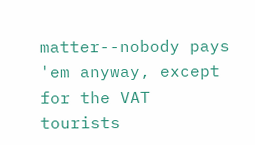matter--nobody pays 'em anyway, except for the VAT tourists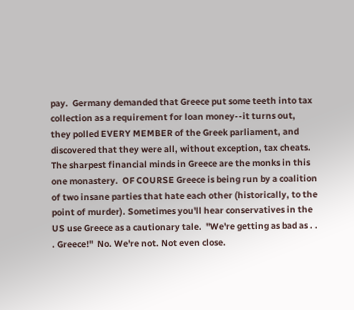pay.  Germany demanded that Greece put some teeth into tax collection as a requirement for loan money--it turns out, they polled EVERY MEMBER of the Greek parliament, and discovered that they were all, without exception, tax cheats.  The sharpest financial minds in Greece are the monks in this one monastery.  OF COURSE Greece is being run by a coalition of two insane parties that hate each other (historically, to the point of murder). Sometimes you'll hear conservatives in the US use Greece as a cautionary tale.  "We're getting as bad as . . . Greece!"  No. We're not. Not even close.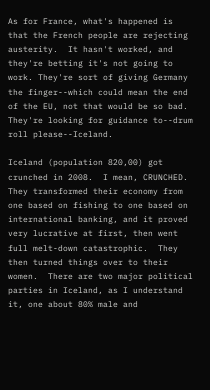As for France, what's happened is that the French people are rejecting austerity.  It hasn't worked, and they're betting it's not going to work. They're sort of giving Germany the finger--which could mean the end of the EU, not that would be so bad. They're looking for guidance to--drum roll please--Iceland.

Iceland (population 820,00) got crunched in 2008.  I mean, CRUNCHED.  They transformed their economy from one based on fishing to one based on international banking, and it proved very lucrative at first, then went full melt-down catastrophic.  They then turned things over to their women.  There are two major political parties in Iceland, as I understand it, one about 80% male and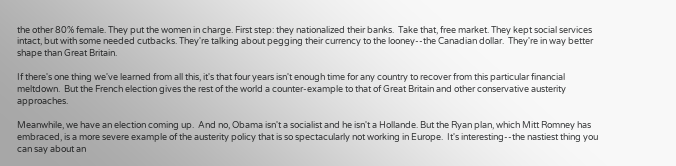the other 80% female. They put the women in charge. First step: they nationalized their banks.  Take that, free market. They kept social services intact, but with some needed cutbacks. They're talking about pegging their currency to the looney--the Canadian dollar.  They're in way better shape than Great Britain.

If there's one thing we've learned from all this, it's that four years isn't enough time for any country to recover from this particular financial meltdown.  But the French election gives the rest of the world a counter-example to that of Great Britain and other conservative austerity approaches.

Meanwhile, we have an election coming up.  And no, Obama isn't a socialist and he isn't a Hollande. But the Ryan plan, which Mitt Romney has embraced, is a more severe example of the austerity policy that is so spectacularly not working in Europe.  It's interesting--the nastiest thing you can say about an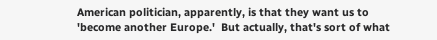American politician, apparently, is that they want us to 'become another Europe.'  But actually, that's sort of what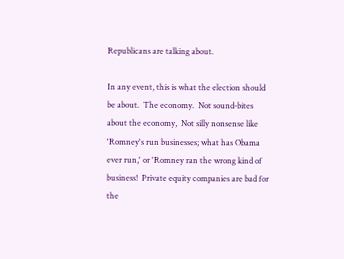Republicans are talking about.

In any event, this is what the election should be about.  The economy.  Not sound-bites about the economy,  Not silly nonsense like 'Romney's run businesses; what has Obama ever run,' or 'Romney ran the wrong kind of business!  Private equity companies are bad for the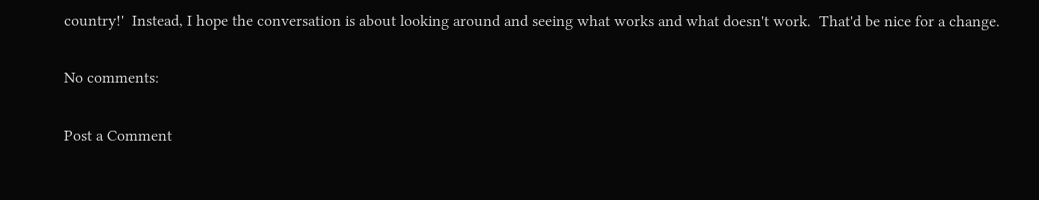country!'  Instead, I hope the conversation is about looking around and seeing what works and what doesn't work.  That'd be nice for a change.

No comments:

Post a Comment